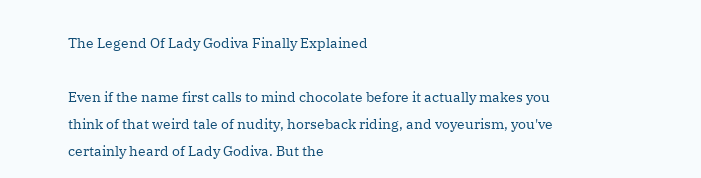The Legend Of Lady Godiva Finally Explained

Even if the name first calls to mind chocolate before it actually makes you think of that weird tale of nudity, horseback riding, and voyeurism, you've certainly heard of Lady Godiva. But the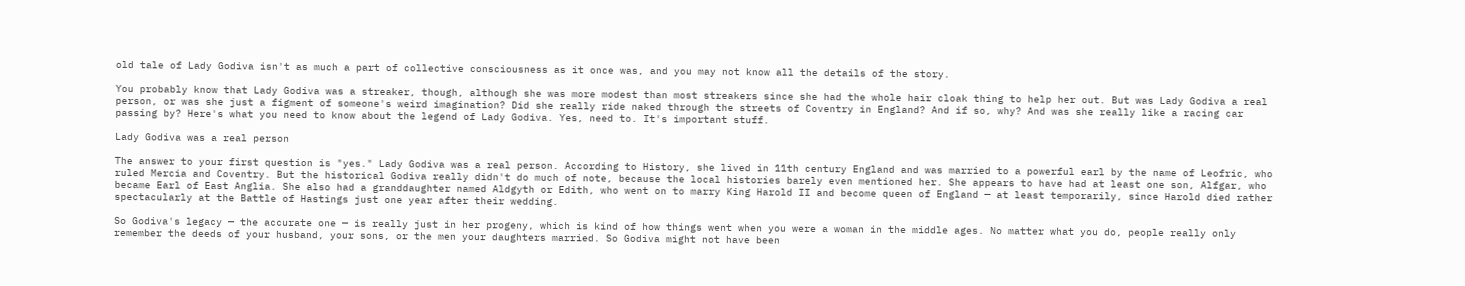old tale of Lady Godiva isn't as much a part of collective consciousness as it once was, and you may not know all the details of the story.

You probably know that Lady Godiva was a streaker, though, although she was more modest than most streakers since she had the whole hair cloak thing to help her out. But was Lady Godiva a real person, or was she just a figment of someone's weird imagination? Did she really ride naked through the streets of Coventry in England? And if so, why? And was she really like a racing car passing by? Here's what you need to know about the legend of Lady Godiva. Yes, need to. It's important stuff.

Lady Godiva was a real person

The answer to your first question is "yes." Lady Godiva was a real person. According to History, she lived in 11th century England and was married to a powerful earl by the name of Leofric, who ruled Mercia and Coventry. But the historical Godiva really didn't do much of note, because the local histories barely even mentioned her. She appears to have had at least one son, Alfgar, who became Earl of East Anglia. She also had a granddaughter named Aldgyth or Edith, who went on to marry King Harold II and become queen of England — at least temporarily, since Harold died rather spectacularly at the Battle of Hastings just one year after their wedding.

So Godiva's legacy — the accurate one — is really just in her progeny, which is kind of how things went when you were a woman in the middle ages. No matter what you do, people really only remember the deeds of your husband, your sons, or the men your daughters married. So Godiva might not have been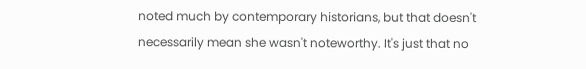noted much by contemporary historians, but that doesn't necessarily mean she wasn't noteworthy. It's just that no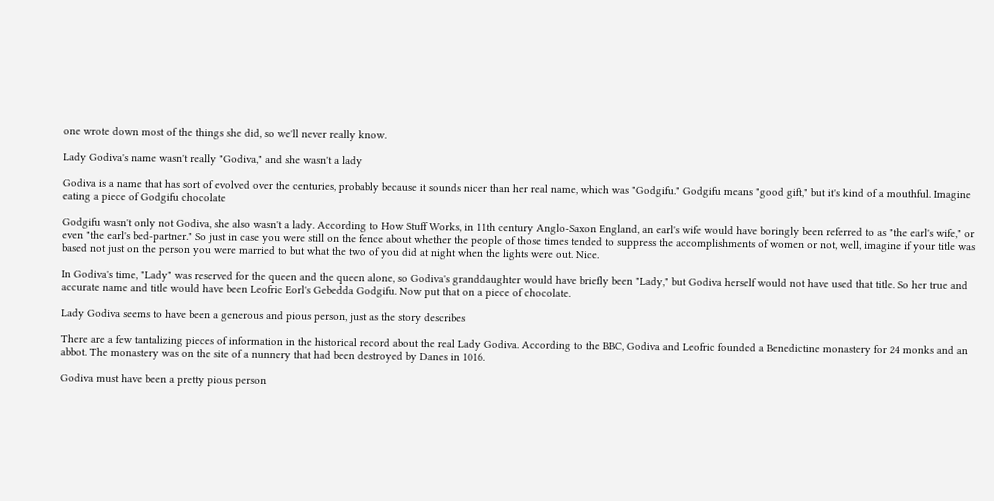one wrote down most of the things she did, so we'll never really know.

Lady Godiva's name wasn't really "Godiva," and she wasn't a lady

Godiva is a name that has sort of evolved over the centuries, probably because it sounds nicer than her real name, which was "Godgifu." Godgifu means "good gift," but it's kind of a mouthful. Imagine eating a piece of Godgifu chocolate

Godgifu wasn't only not Godiva, she also wasn't a lady. According to How Stuff Works, in 11th century Anglo-Saxon England, an earl's wife would have boringly been referred to as "the earl's wife," or even "the earl's bed-partner." So just in case you were still on the fence about whether the people of those times tended to suppress the accomplishments of women or not, well, imagine if your title was based not just on the person you were married to but what the two of you did at night when the lights were out. Nice.

In Godiva's time, "Lady" was reserved for the queen and the queen alone, so Godiva's granddaughter would have briefly been "Lady," but Godiva herself would not have used that title. So her true and accurate name and title would have been Leofric Eorl's Gebedda Godgifu. Now put that on a piece of chocolate.

Lady Godiva seems to have been a generous and pious person, just as the story describes

There are a few tantalizing pieces of information in the historical record about the real Lady Godiva. According to the BBC, Godiva and Leofric founded a Benedictine monastery for 24 monks and an abbot. The monastery was on the site of a nunnery that had been destroyed by Danes in 1016.

Godiva must have been a pretty pious person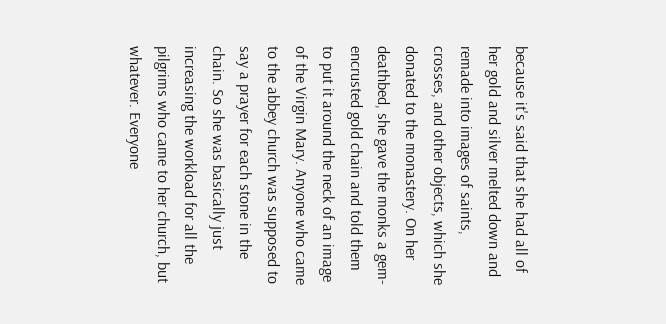because it's said that she had all of her gold and silver melted down and remade into images of saints, crosses, and other objects, which she donated to the monastery. On her deathbed, she gave the monks a gem-encrusted gold chain and told them to put it around the neck of an image of the Virgin Mary. Anyone who came to the abbey church was supposed to say a prayer for each stone in the chain. So she was basically just increasing the workload for all the pilgrims who came to her church, but whatever. Everyone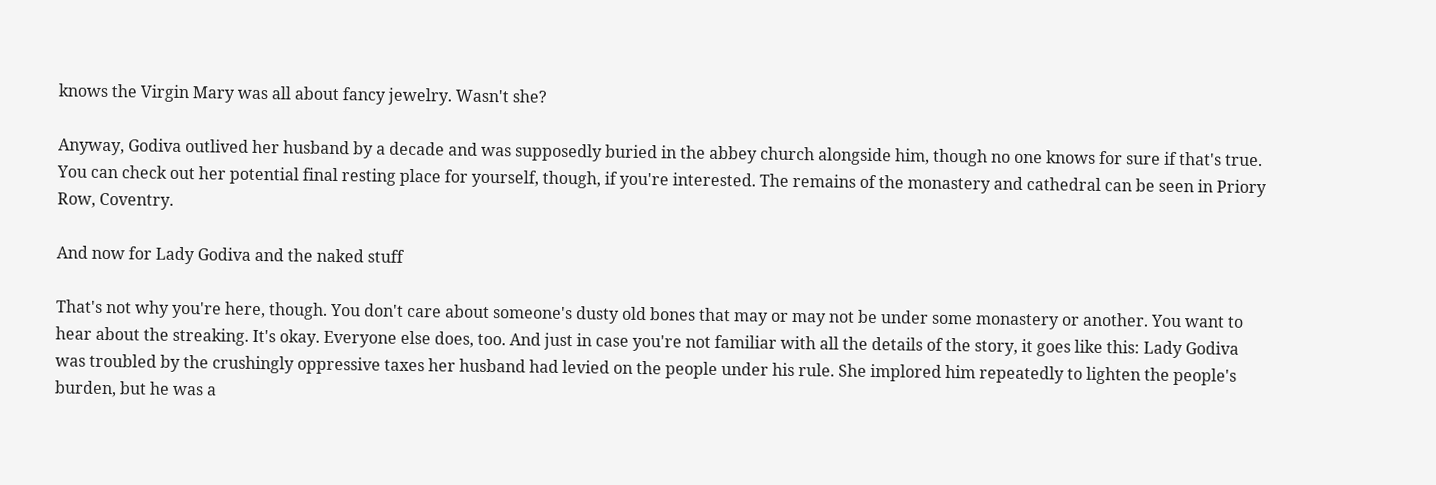knows the Virgin Mary was all about fancy jewelry. Wasn't she?

Anyway, Godiva outlived her husband by a decade and was supposedly buried in the abbey church alongside him, though no one knows for sure if that's true. You can check out her potential final resting place for yourself, though, if you're interested. The remains of the monastery and cathedral can be seen in Priory Row, Coventry.

And now for Lady Godiva and the naked stuff

That's not why you're here, though. You don't care about someone's dusty old bones that may or may not be under some monastery or another. You want to hear about the streaking. It's okay. Everyone else does, too. And just in case you're not familiar with all the details of the story, it goes like this: Lady Godiva was troubled by the crushingly oppressive taxes her husband had levied on the people under his rule. She implored him repeatedly to lighten the people's burden, but he was a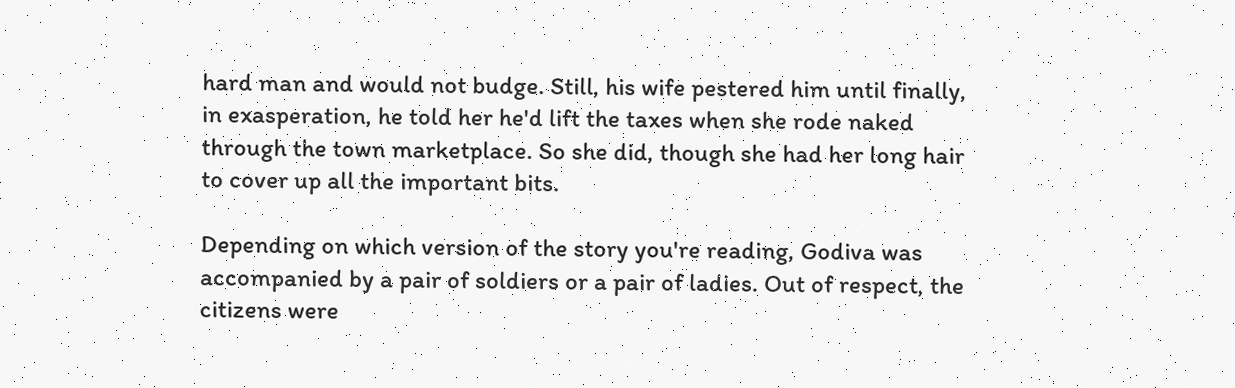hard man and would not budge. Still, his wife pestered him until finally, in exasperation, he told her he'd lift the taxes when she rode naked through the town marketplace. So she did, though she had her long hair to cover up all the important bits.

Depending on which version of the story you're reading, Godiva was accompanied by a pair of soldiers or a pair of ladies. Out of respect, the citizens were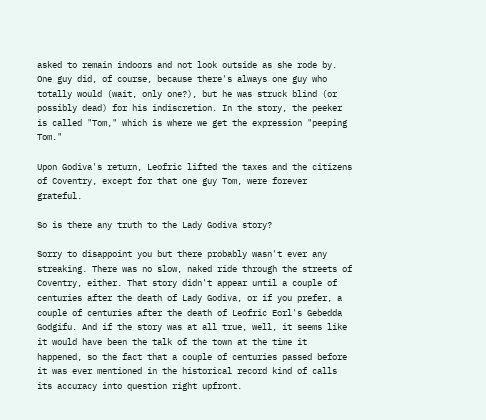asked to remain indoors and not look outside as she rode by. One guy did, of course, because there's always one guy who totally would (wait, only one?), but he was struck blind (or possibly dead) for his indiscretion. In the story, the peeker is called "Tom," which is where we get the expression "peeping Tom."

Upon Godiva's return, Leofric lifted the taxes and the citizens of Coventry, except for that one guy Tom, were forever grateful.

So is there any truth to the Lady Godiva story?

Sorry to disappoint you but there probably wasn't ever any streaking. There was no slow, naked ride through the streets of Coventry, either. That story didn't appear until a couple of centuries after the death of Lady Godiva, or if you prefer, a couple of centuries after the death of Leofric Eorl's Gebedda Godgifu. And if the story was at all true, well, it seems like it would have been the talk of the town at the time it happened, so the fact that a couple of centuries passed before it was ever mentioned in the historical record kind of calls its accuracy into question right upfront.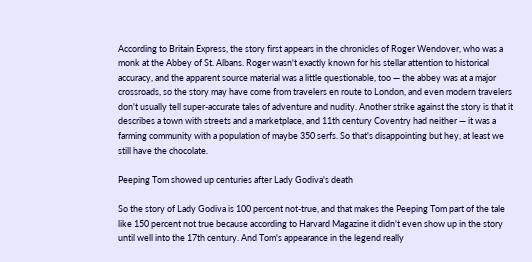According to Britain Express, the story first appears in the chronicles of Roger Wendover, who was a monk at the Abbey of St. Albans. Roger wasn't exactly known for his stellar attention to historical accuracy, and the apparent source material was a little questionable, too — the abbey was at a major crossroads, so the story may have come from travelers en route to London, and even modern travelers don't usually tell super-accurate tales of adventure and nudity. Another strike against the story is that it describes a town with streets and a marketplace, and 11th century Coventry had neither — it was a farming community with a population of maybe 350 serfs. So that's disappointing but hey, at least we still have the chocolate.

Peeping Tom showed up centuries after Lady Godiva's death

So the story of Lady Godiva is 100 percent not-true, and that makes the Peeping Tom part of the tale like 150 percent not true because according to Harvard Magazine it didn't even show up in the story until well into the 17th century. And Tom's appearance in the legend really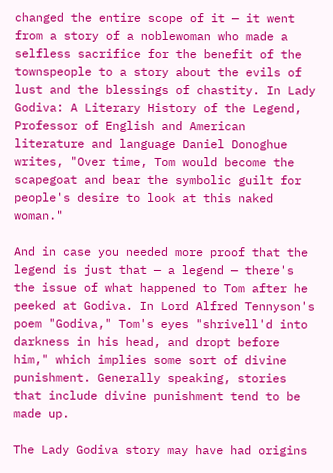changed the entire scope of it — it went from a story of a noblewoman who made a selfless sacrifice for the benefit of the townspeople to a story about the evils of lust and the blessings of chastity. In Lady Godiva: A Literary History of the Legend, Professor of English and American literature and language Daniel Donoghue writes, "Over time, Tom would become the scapegoat and bear the symbolic guilt for people's desire to look at this naked woman."

And in case you needed more proof that the legend is just that — a legend — there's the issue of what happened to Tom after he peeked at Godiva. In Lord Alfred Tennyson's poem "Godiva," Tom's eyes "shrivell'd into darkness in his head, and dropt before him," which implies some sort of divine punishment. Generally speaking, stories that include divine punishment tend to be made up.

The Lady Godiva story may have had origins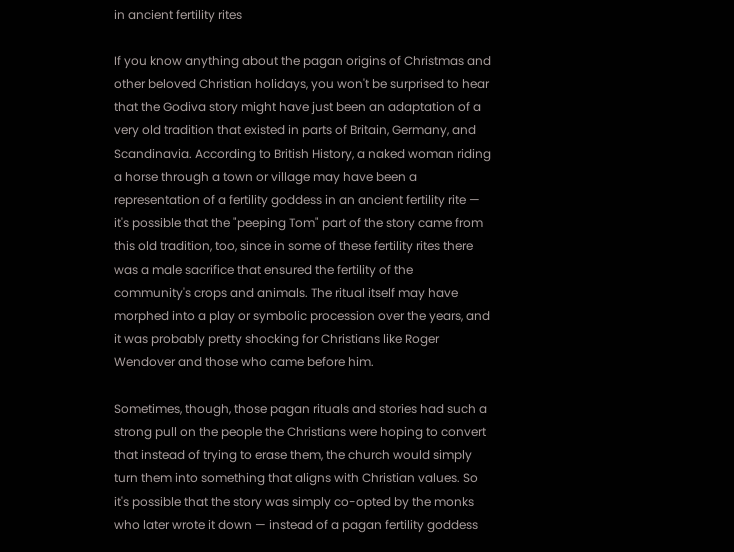in ancient fertility rites

If you know anything about the pagan origins of Christmas and other beloved Christian holidays, you won't be surprised to hear that the Godiva story might have just been an adaptation of a very old tradition that existed in parts of Britain, Germany, and Scandinavia. According to British History, a naked woman riding a horse through a town or village may have been a representation of a fertility goddess in an ancient fertility rite — it's possible that the "peeping Tom" part of the story came from this old tradition, too, since in some of these fertility rites there was a male sacrifice that ensured the fertility of the community's crops and animals. The ritual itself may have morphed into a play or symbolic procession over the years, and it was probably pretty shocking for Christians like Roger Wendover and those who came before him.

Sometimes, though, those pagan rituals and stories had such a strong pull on the people the Christians were hoping to convert that instead of trying to erase them, the church would simply turn them into something that aligns with Christian values. So it's possible that the story was simply co-opted by the monks who later wrote it down — instead of a pagan fertility goddess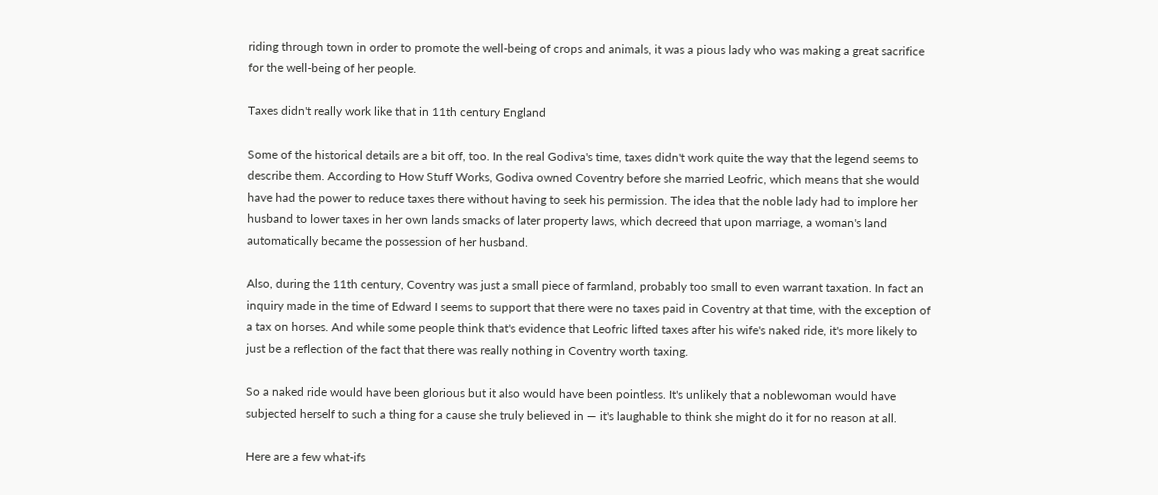riding through town in order to promote the well-being of crops and animals, it was a pious lady who was making a great sacrifice for the well-being of her people.

Taxes didn't really work like that in 11th century England

Some of the historical details are a bit off, too. In the real Godiva's time, taxes didn't work quite the way that the legend seems to describe them. According to How Stuff Works, Godiva owned Coventry before she married Leofric, which means that she would have had the power to reduce taxes there without having to seek his permission. The idea that the noble lady had to implore her husband to lower taxes in her own lands smacks of later property laws, which decreed that upon marriage, a woman's land automatically became the possession of her husband.

Also, during the 11th century, Coventry was just a small piece of farmland, probably too small to even warrant taxation. In fact an inquiry made in the time of Edward I seems to support that there were no taxes paid in Coventry at that time, with the exception of a tax on horses. And while some people think that's evidence that Leofric lifted taxes after his wife's naked ride, it's more likely to just be a reflection of the fact that there was really nothing in Coventry worth taxing.

So a naked ride would have been glorious but it also would have been pointless. It's unlikely that a noblewoman would have subjected herself to such a thing for a cause she truly believed in — it's laughable to think she might do it for no reason at all.

Here are a few what-ifs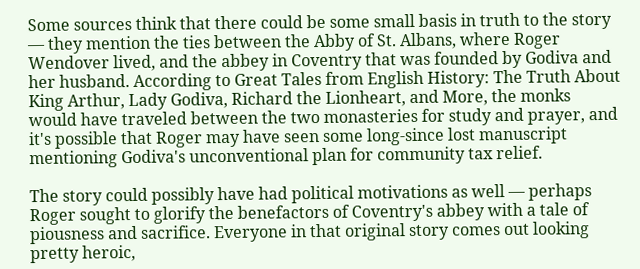Some sources think that there could be some small basis in truth to the story — they mention the ties between the Abby of St. Albans, where Roger Wendover lived, and the abbey in Coventry that was founded by Godiva and her husband. According to Great Tales from English History: The Truth About King Arthur, Lady Godiva, Richard the Lionheart, and More, the monks would have traveled between the two monasteries for study and prayer, and it's possible that Roger may have seen some long-since lost manuscript mentioning Godiva's unconventional plan for community tax relief.

The story could possibly have had political motivations as well — perhaps Roger sought to glorify the benefactors of Coventry's abbey with a tale of piousness and sacrifice. Everyone in that original story comes out looking pretty heroic,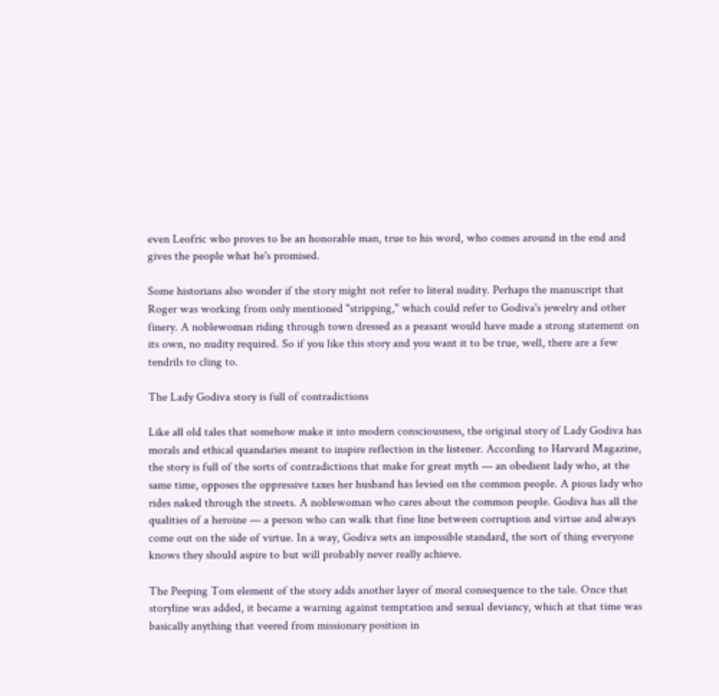even Leofric who proves to be an honorable man, true to his word, who comes around in the end and gives the people what he's promised.

Some historians also wonder if the story might not refer to literal nudity. Perhaps the manuscript that Roger was working from only mentioned "stripping," which could refer to Godiva's jewelry and other finery. A noblewoman riding through town dressed as a peasant would have made a strong statement on its own, no nudity required. So if you like this story and you want it to be true, well, there are a few tendrils to cling to.

The Lady Godiva story is full of contradictions

Like all old tales that somehow make it into modern consciousness, the original story of Lady Godiva has morals and ethical quandaries meant to inspire reflection in the listener. According to Harvard Magazine, the story is full of the sorts of contradictions that make for great myth — an obedient lady who, at the same time, opposes the oppressive taxes her husband has levied on the common people. A pious lady who rides naked through the streets. A noblewoman who cares about the common people. Godiva has all the qualities of a heroine — a person who can walk that fine line between corruption and virtue and always come out on the side of virtue. In a way, Godiva sets an impossible standard, the sort of thing everyone knows they should aspire to but will probably never really achieve.

The Peeping Tom element of the story adds another layer of moral consequence to the tale. Once that storyline was added, it became a warning against temptation and sexual deviancy, which at that time was basically anything that veered from missionary position in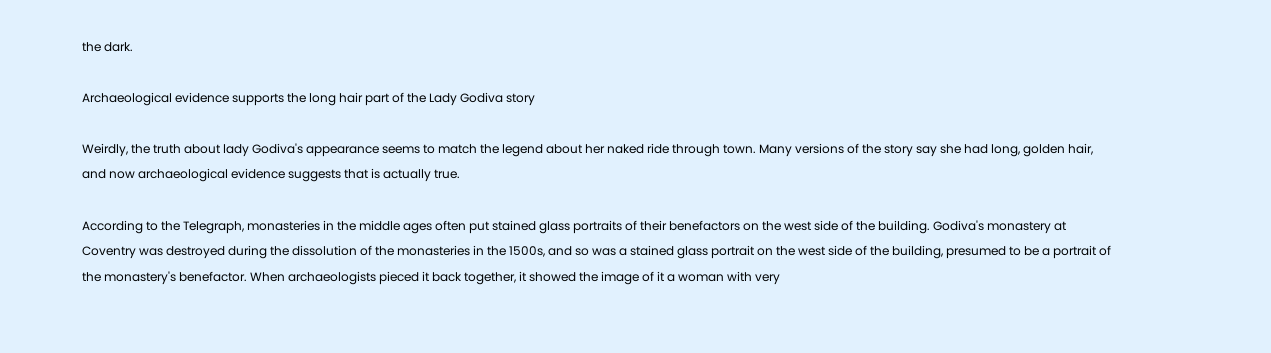the dark.

Archaeological evidence supports the long hair part of the Lady Godiva story

Weirdly, the truth about lady Godiva's appearance seems to match the legend about her naked ride through town. Many versions of the story say she had long, golden hair, and now archaeological evidence suggests that is actually true.

According to the Telegraph, monasteries in the middle ages often put stained glass portraits of their benefactors on the west side of the building. Godiva's monastery at Coventry was destroyed during the dissolution of the monasteries in the 1500s, and so was a stained glass portrait on the west side of the building, presumed to be a portrait of the monastery's benefactor. When archaeologists pieced it back together, it showed the image of it a woman with very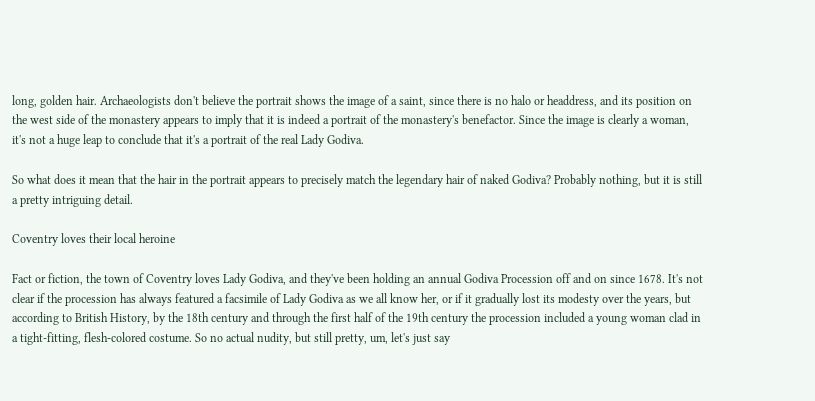long, golden hair. Archaeologists don't believe the portrait shows the image of a saint, since there is no halo or headdress, and its position on the west side of the monastery appears to imply that it is indeed a portrait of the monastery's benefactor. Since the image is clearly a woman, it's not a huge leap to conclude that it's a portrait of the real Lady Godiva.

So what does it mean that the hair in the portrait appears to precisely match the legendary hair of naked Godiva? Probably nothing, but it is still a pretty intriguing detail.

Coventry loves their local heroine

Fact or fiction, the town of Coventry loves Lady Godiva, and they've been holding an annual Godiva Procession off and on since 1678. It's not clear if the procession has always featured a facsimile of Lady Godiva as we all know her, or if it gradually lost its modesty over the years, but according to British History, by the 18th century and through the first half of the 19th century the procession included a young woman clad in a tight-fitting, flesh-colored costume. So no actual nudity, but still pretty, um, let's just say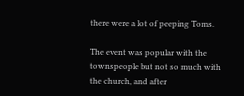there were a lot of peeping Toms.

The event was popular with the townspeople but not so much with the church, and after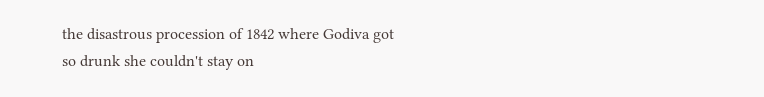the disastrous procession of 1842 where Godiva got so drunk she couldn't stay on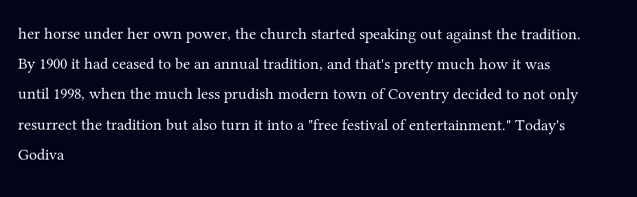her horse under her own power, the church started speaking out against the tradition. By 1900 it had ceased to be an annual tradition, and that's pretty much how it was until 1998, when the much less prudish modern town of Coventry decided to not only resurrect the tradition but also turn it into a "free festival of entertainment." Today's Godiva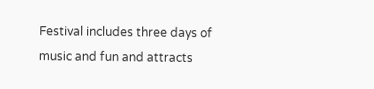Festival includes three days of music and fun and attracts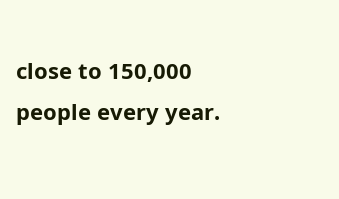close to 150,000 people every year.